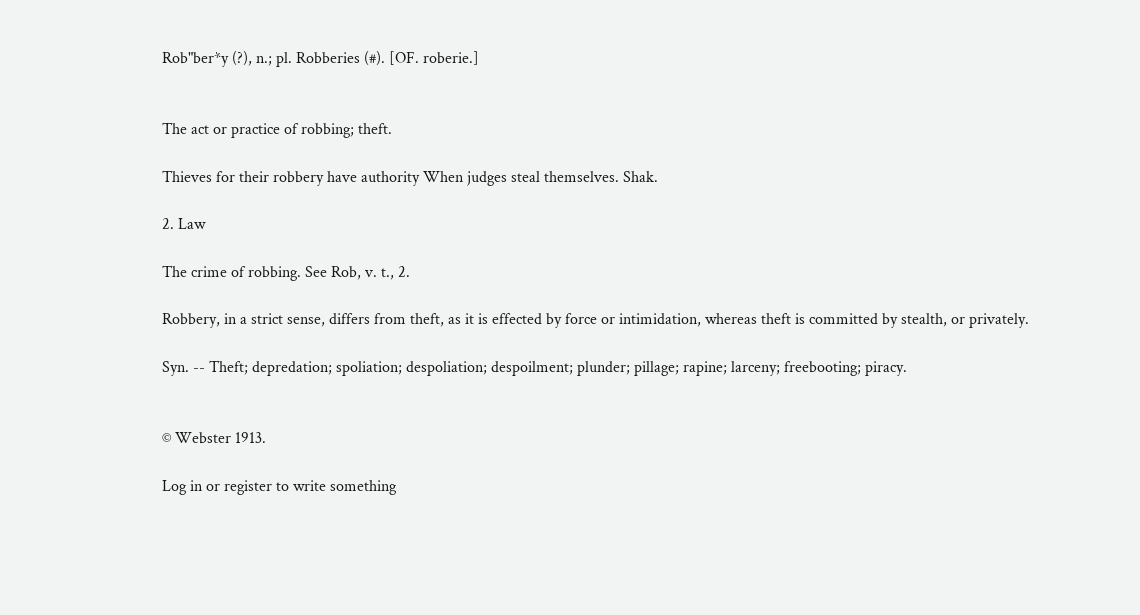Rob"ber*y (?), n.; pl. Robberies (#). [OF. roberie.]


The act or practice of robbing; theft.

Thieves for their robbery have authority When judges steal themselves. Shak.

2. Law

The crime of robbing. See Rob, v. t., 2.

Robbery, in a strict sense, differs from theft, as it is effected by force or intimidation, whereas theft is committed by stealth, or privately.

Syn. -- Theft; depredation; spoliation; despoliation; despoilment; plunder; pillage; rapine; larceny; freebooting; piracy.


© Webster 1913.

Log in or register to write something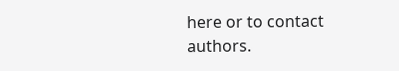here or to contact authors.